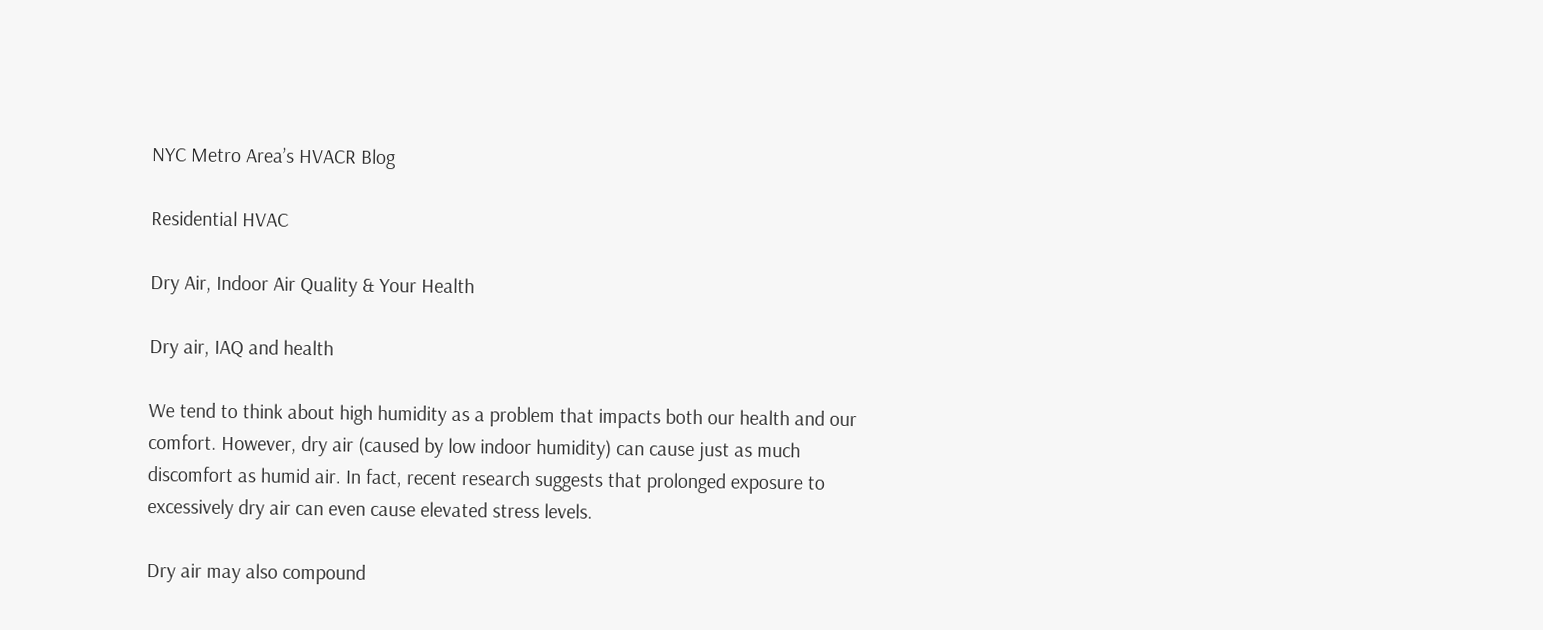NYC Metro Area’s HVACR Blog

Residential HVAC

Dry Air, Indoor Air Quality & Your Health

Dry air, IAQ and health

We tend to think about high humidity as a problem that impacts both our health and our comfort. However, dry air (caused by low indoor humidity) can cause just as much discomfort as humid air. In fact, recent research suggests that prolonged exposure to excessively dry air can even cause elevated stress levels.

Dry air may also compound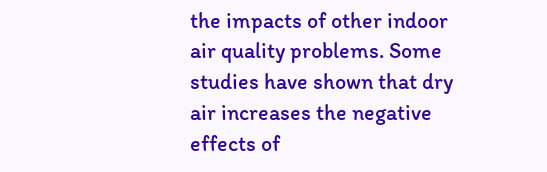the impacts of other indoor air quality problems. Some studies have shown that dry air increases the negative effects of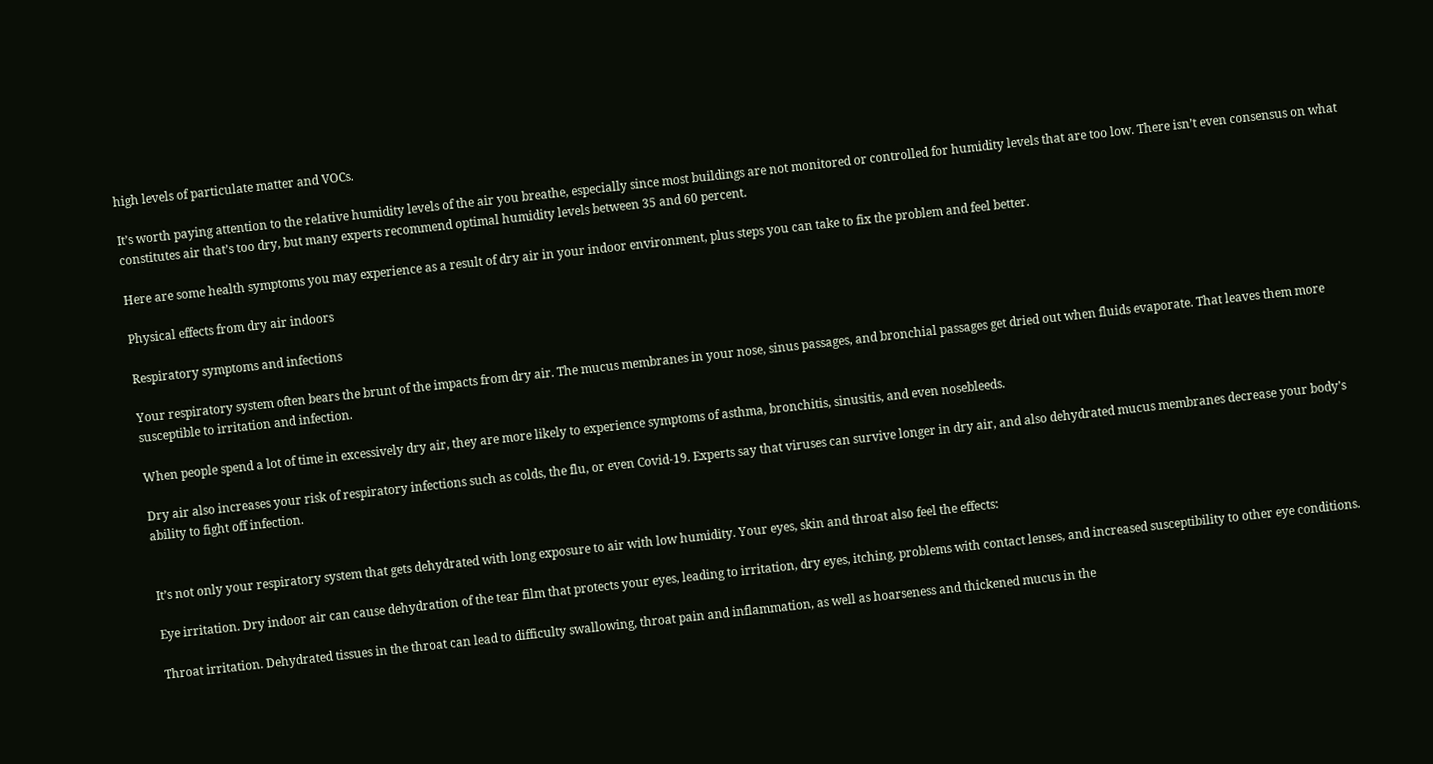high levels of particulate matter and VOCs.

It’s worth paying attention to the relative humidity levels of the air you breathe, especially since most buildings are not monitored or controlled for humidity levels that are too low. There isn’t even consensus on what constitutes air that’s too dry, but many experts recommend optimal humidity levels between 35 and 60 percent.

Here are some health symptoms you may experience as a result of dry air in your indoor environment, plus steps you can take to fix the problem and feel better.

Physical effects from dry air indoors

Respiratory symptoms and infections

Your respiratory system often bears the brunt of the impacts from dry air. The mucus membranes in your nose, sinus passages, and bronchial passages get dried out when fluids evaporate. That leaves them more susceptible to irritation and infection.

When people spend a lot of time in excessively dry air, they are more likely to experience symptoms of asthma, bronchitis, sinusitis, and even nosebleeds.

Dry air also increases your risk of respiratory infections such as colds, the flu, or even Covid-19. Experts say that viruses can survive longer in dry air, and also dehydrated mucus membranes decrease your body’s ability to fight off infection.


It’s not only your respiratory system that gets dehydrated with long exposure to air with low humidity. Your eyes, skin and throat also feel the effects:

Eye irritation. Dry indoor air can cause dehydration of the tear film that protects your eyes, leading to irritation, dry eyes, itching, problems with contact lenses, and increased susceptibility to other eye conditions.

Throat irritation. Dehydrated tissues in the throat can lead to difficulty swallowing, throat pain and inflammation, as well as hoarseness and thickened mucus in the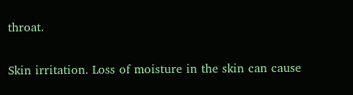throat.

Skin irritation. Loss of moisture in the skin can cause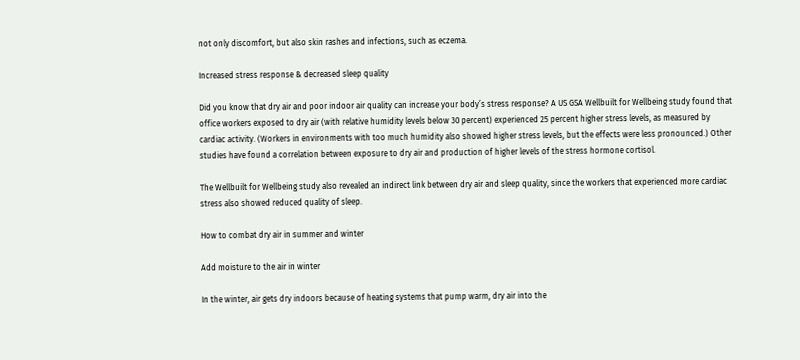not only discomfort, but also skin rashes and infections, such as eczema.

Increased stress response & decreased sleep quality

Did you know that dry air and poor indoor air quality can increase your body’s stress response? A US GSA Wellbuilt for Wellbeing study found that office workers exposed to dry air (with relative humidity levels below 30 percent) experienced 25 percent higher stress levels, as measured by cardiac activity. (Workers in environments with too much humidity also showed higher stress levels, but the effects were less pronounced.) Other studies have found a correlation between exposure to dry air and production of higher levels of the stress hormone cortisol.

The Wellbuilt for Wellbeing study also revealed an indirect link between dry air and sleep quality, since the workers that experienced more cardiac stress also showed reduced quality of sleep.

How to combat dry air in summer and winter

Add moisture to the air in winter

In the winter, air gets dry indoors because of heating systems that pump warm, dry air into the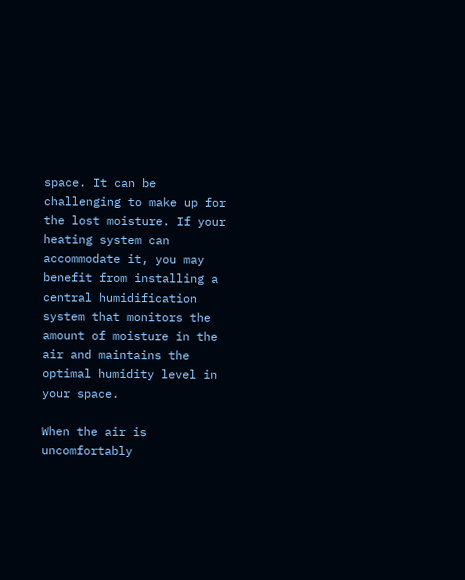space. It can be challenging to make up for the lost moisture. If your heating system can accommodate it, you may benefit from installing a central humidification system that monitors the amount of moisture in the air and maintains the optimal humidity level in your space.

When the air is uncomfortably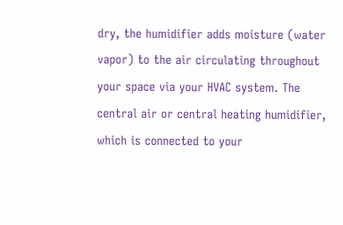dry, the humidifier adds moisture (water vapor) to the air circulating throughout your space via your HVAC system. The central air or central heating humidifier, which is connected to your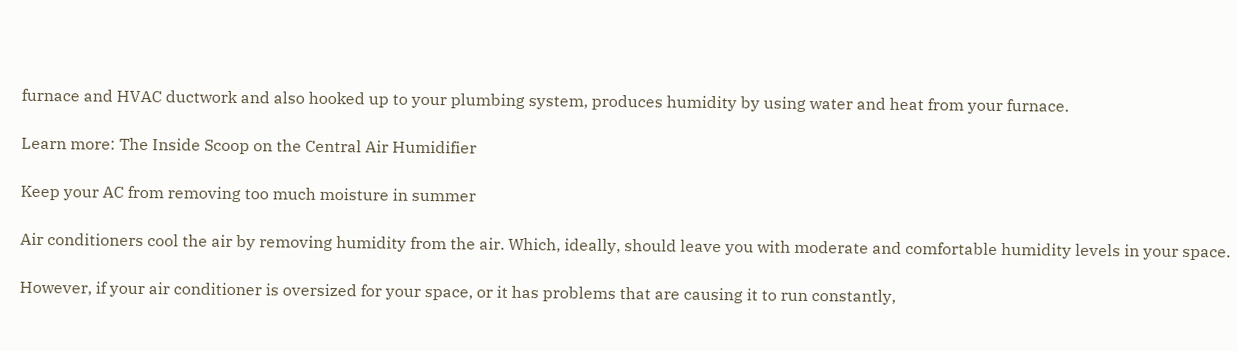furnace and HVAC ductwork and also hooked up to your plumbing system, produces humidity by using water and heat from your furnace.

Learn more: The Inside Scoop on the Central Air Humidifier

Keep your AC from removing too much moisture in summer

Air conditioners cool the air by removing humidity from the air. Which, ideally, should leave you with moderate and comfortable humidity levels in your space.

However, if your air conditioner is oversized for your space, or it has problems that are causing it to run constantly,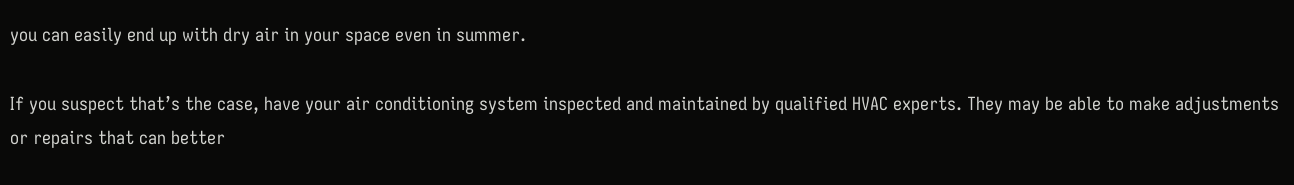you can easily end up with dry air in your space even in summer.

If you suspect that’s the case, have your air conditioning system inspected and maintained by qualified HVAC experts. They may be able to make adjustments or repairs that can better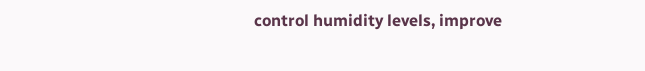control humidity levels, improve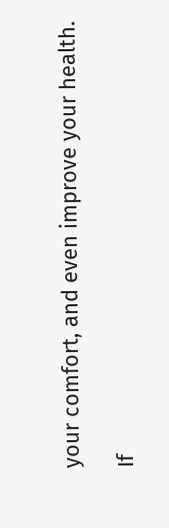your comfort, and even improve your health.

If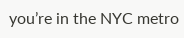you’re in the NYC metro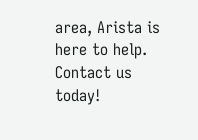area, Arista is here to help. Contact us today!